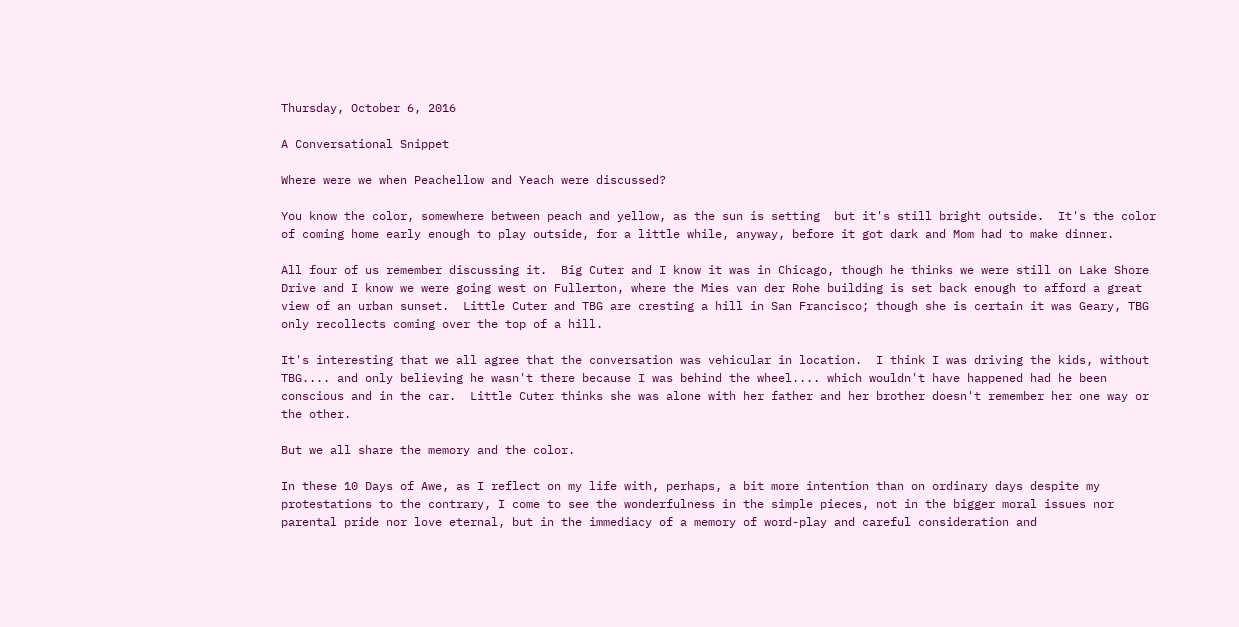Thursday, October 6, 2016

A Conversational Snippet

Where were we when Peachellow and Yeach were discussed?

You know the color, somewhere between peach and yellow, as the sun is setting  but it's still bright outside.  It's the color of coming home early enough to play outside, for a little while, anyway, before it got dark and Mom had to make dinner.

All four of us remember discussing it.  Big Cuter and I know it was in Chicago, though he thinks we were still on Lake Shore Drive and I know we were going west on Fullerton, where the Mies van der Rohe building is set back enough to afford a great view of an urban sunset.  Little Cuter and TBG are cresting a hill in San Francisco; though she is certain it was Geary, TBG only recollects coming over the top of a hill.

It's interesting that we all agree that the conversation was vehicular in location.  I think I was driving the kids, without TBG.... and only believing he wasn't there because I was behind the wheel.... which wouldn't have happened had he been conscious and in the car.  Little Cuter thinks she was alone with her father and her brother doesn't remember her one way or the other.

But we all share the memory and the color.

In these 10 Days of Awe, as I reflect on my life with, perhaps, a bit more intention than on ordinary days despite my protestations to the contrary, I come to see the wonderfulness in the simple pieces, not in the bigger moral issues nor parental pride nor love eternal, but in the immediacy of a memory of word-play and careful consideration and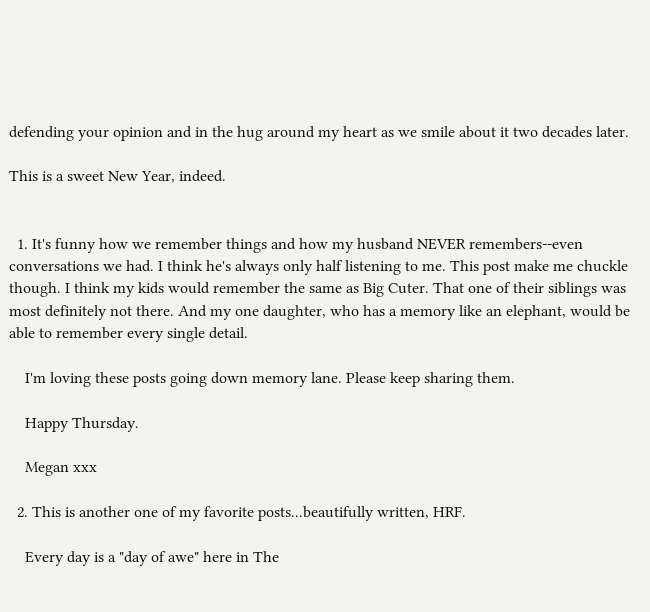defending your opinion and in the hug around my heart as we smile about it two decades later.

This is a sweet New Year, indeed.


  1. It's funny how we remember things and how my husband NEVER remembers--even conversations we had. I think he's always only half listening to me. This post make me chuckle though. I think my kids would remember the same as Big Cuter. That one of their siblings was most definitely not there. And my one daughter, who has a memory like an elephant, would be able to remember every single detail.

    I'm loving these posts going down memory lane. Please keep sharing them.

    Happy Thursday.

    Megan xxx

  2. This is another one of my favorite posts...beautifully written, HRF.

    Every day is a "day of awe" here in The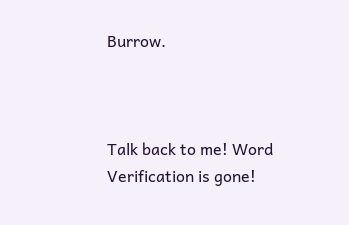Burrow.



Talk back to me! Word Verification is gone!